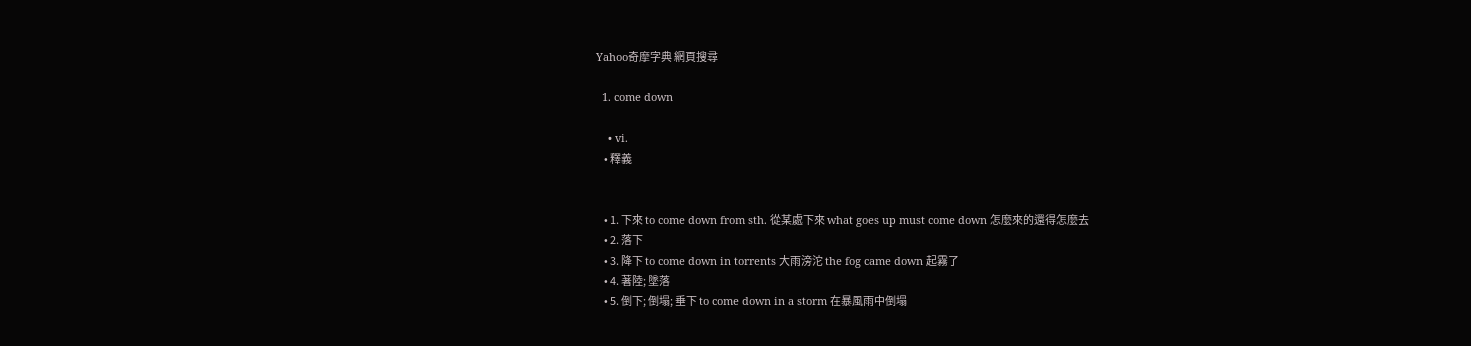Yahoo奇摩字典 網頁搜尋

  1. come down

    • vi.
    • 釋義


    • 1. 下來 to come down from sth. 從某處下來 what goes up must come down 怎麼來的還得怎麼去
    • 2. 落下
    • 3. 降下 to come down in torrents 大雨滂沱 the fog came down 起霧了
    • 4. 著陸; 墜落
    • 5. 倒下; 倒塌; 垂下 to come down in a storm 在暴風雨中倒塌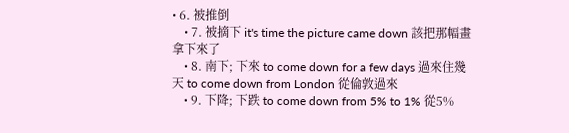• 6. 被推倒
    • 7. 被摘下 it's time the picture came down 該把那幅畫拿下來了
    • 8. 南下; 下來 to come down for a few days 過來住幾天 to come down from London 從倫敦過來
    • 9. 下降; 下跌 to come down from 5% to 1% 從5%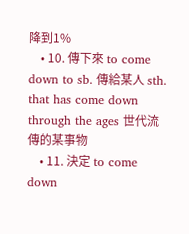降到1%
    • 10. 傳下來 to come down to sb. 傳給某人 sth. that has come down through the ages 世代流傳的某事物
    • 11. 決定 to come down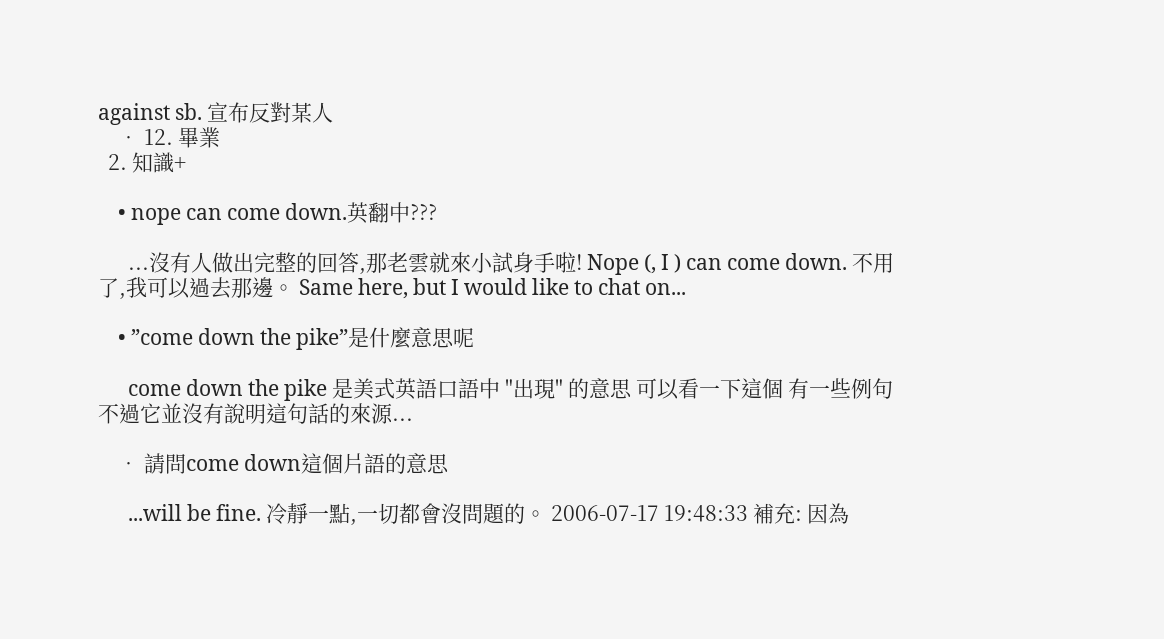against sb. 宣布反對某人
    • 12. 畢業
  2. 知識+

    • nope can come down.英翻中???

      ...沒有人做出完整的回答,那老雲就來小試身手啦! Nope (, I ) can come down. 不用了,我可以過去那邊。 Same here, but I would like to chat on...

    • ”come down the pike”是什麼意思呢

      come down the pike 是美式英語口語中 "出現" 的意思 可以看一下這個 有一些例句 不過它並沒有說明這句話的來源...

    • 請問come down這個片語的意思

      ...will be fine. 冷靜一點,一切都會沒問題的。 2006-07-17 19:48:33 補充: 因為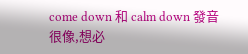come down 和 calm down 發音很像,想必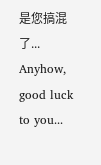是您搞混了... Anyhow, good luck to you...